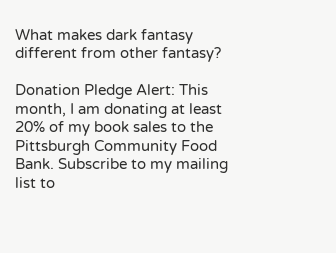What makes dark fantasy different from other fantasy?

Donation Pledge Alert: This month, I am donating at least 20% of my book sales to the Pittsburgh Community Food Bank. Subscribe to my mailing list to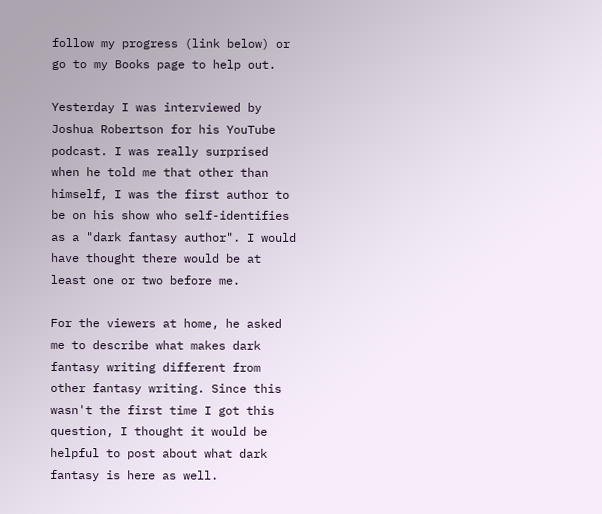follow my progress (link below) or go to my Books page to help out.

Yesterday I was interviewed by Joshua Robertson for his YouTube podcast. I was really surprised when he told me that other than himself, I was the first author to be on his show who self-identifies as a "dark fantasy author". I would have thought there would be at least one or two before me.

For the viewers at home, he asked me to describe what makes dark fantasy writing different from other fantasy writing. Since this wasn't the first time I got this question, I thought it would be helpful to post about what dark fantasy is here as well.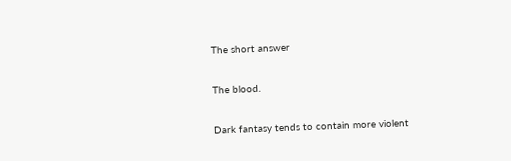The short answer

The blood.

Dark fantasy tends to contain more violent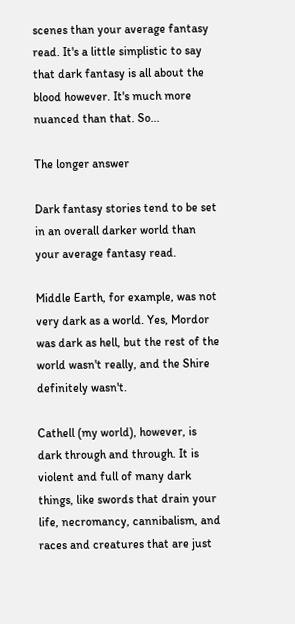scenes than your average fantasy read. It's a little simplistic to say that dark fantasy is all about the blood however. It's much more nuanced than that. So...

The longer answer

Dark fantasy stories tend to be set in an overall darker world than your average fantasy read.

Middle Earth, for example, was not very dark as a world. Yes, Mordor was dark as hell, but the rest of the world wasn't really, and the Shire definitely wasn't.

Cathell (my world), however, is dark through and through. It is violent and full of many dark things, like swords that drain your life, necromancy, cannibalism, and races and creatures that are just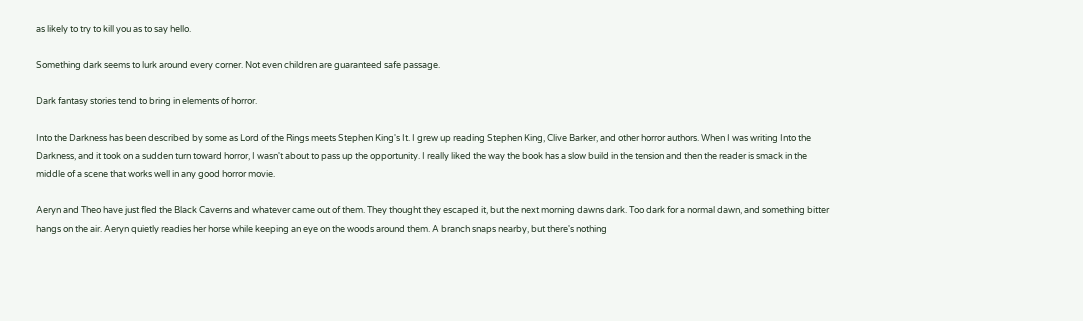as likely to try to kill you as to say hello.

Something dark seems to lurk around every corner. Not even children are guaranteed safe passage.

Dark fantasy stories tend to bring in elements of horror.

Into the Darkness has been described by some as Lord of the Rings meets Stephen King's It. I grew up reading Stephen King, Clive Barker, and other horror authors. When I was writing Into the Darkness, and it took on a sudden turn toward horror, I wasn't about to pass up the opportunity. I really liked the way the book has a slow build in the tension and then the reader is smack in the middle of a scene that works well in any good horror movie.

Aeryn and Theo have just fled the Black Caverns and whatever came out of them. They thought they escaped it, but the next morning dawns dark. Too dark for a normal dawn, and something bitter hangs on the air. Aeryn quietly readies her horse while keeping an eye on the woods around them. A branch snaps nearby, but there's nothing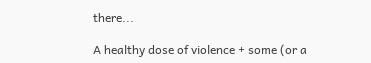there...

A healthy dose of violence + some (or a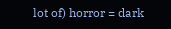lot of) horror = dark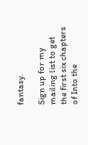fantasy.

Sign up for my mailing list to get the first six chapters of Into the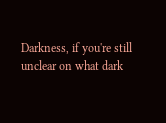Darkness, if you're still unclear on what dark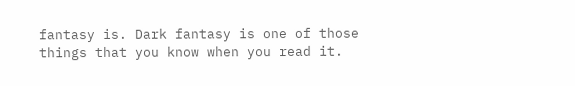fantasy is. Dark fantasy is one of those things that you know when you read it.